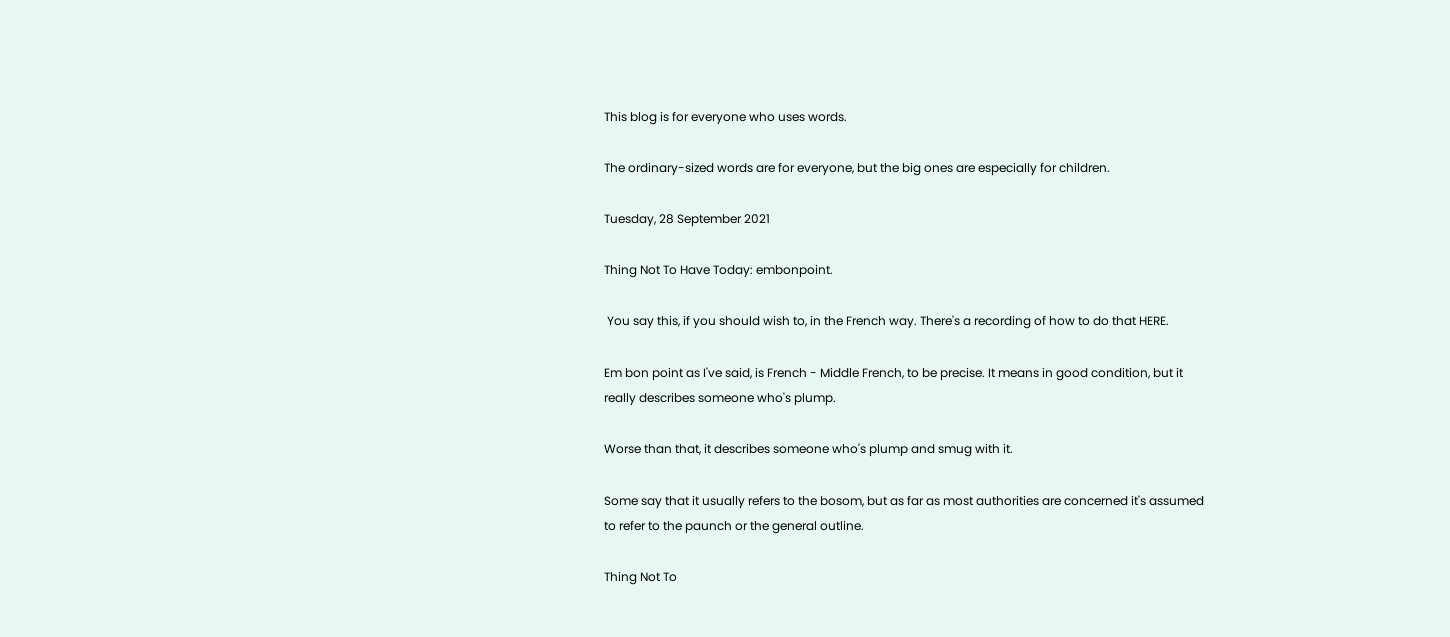This blog is for everyone who uses words.

The ordinary-sized words are for everyone, but the big ones are especially for children.

Tuesday, 28 September 2021

Thing Not To Have Today: embonpoint.

 You say this, if you should wish to, in the French way. There's a recording of how to do that HERE.

Em bon point as I've said, is French - Middle French, to be precise. It means in good condition, but it really describes someone who's plump.

Worse than that, it describes someone who's plump and smug with it.

Some say that it usually refers to the bosom, but as far as most authorities are concerned it's assumed to refer to the paunch or the general outline.

Thing Not To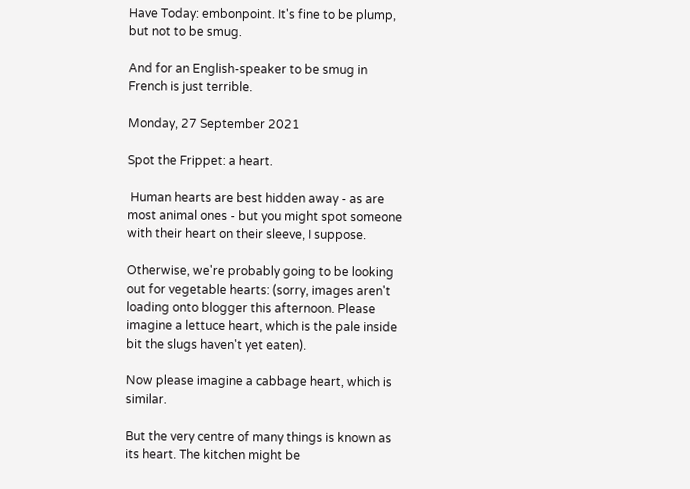Have Today: embonpoint. It's fine to be plump, but not to be smug.

And for an English-speaker to be smug in French is just terrible.

Monday, 27 September 2021

Spot the Frippet: a heart.

 Human hearts are best hidden away - as are most animal ones - but you might spot someone with their heart on their sleeve, I suppose.

Otherwise, we're probably going to be looking out for vegetable hearts: (sorry, images aren't loading onto blogger this afternoon. Please imagine a lettuce heart, which is the pale inside bit the slugs haven't yet eaten).

Now please imagine a cabbage heart, which is similar.

But the very centre of many things is known as its heart. The kitchen might be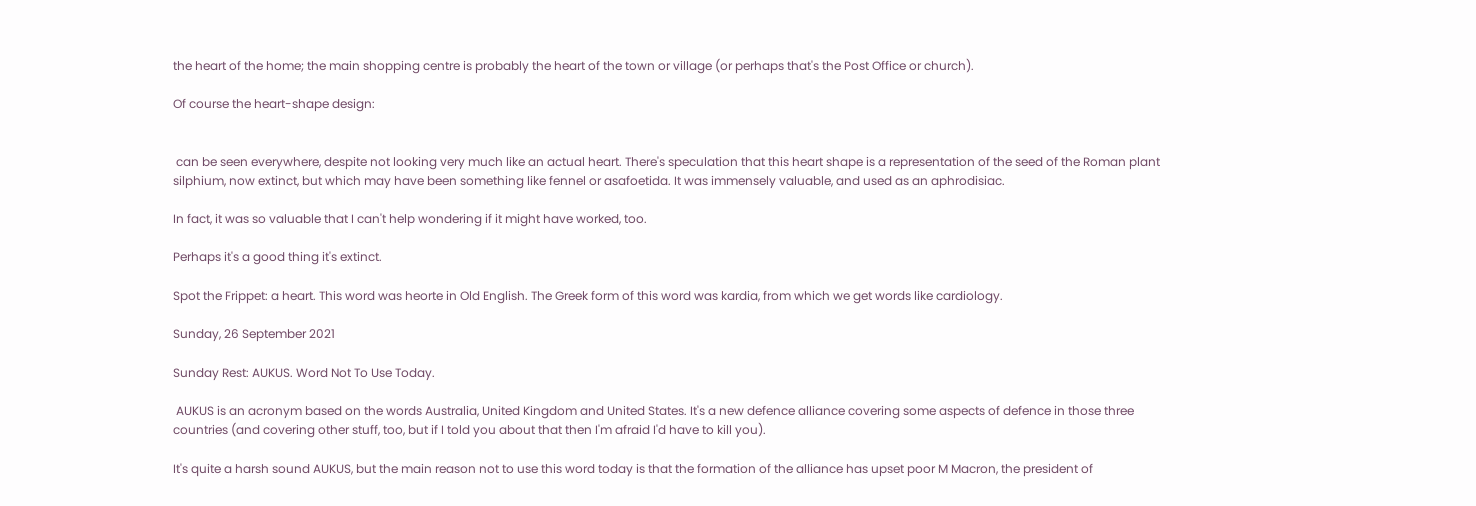the heart of the home; the main shopping centre is probably the heart of the town or village (or perhaps that's the Post Office or church).

Of course the heart-shape design:


 can be seen everywhere, despite not looking very much like an actual heart. There's speculation that this heart shape is a representation of the seed of the Roman plant silphium, now extinct, but which may have been something like fennel or asafoetida. It was immensely valuable, and used as an aphrodisiac.

In fact, it was so valuable that I can't help wondering if it might have worked, too.

Perhaps it's a good thing it's extinct.

Spot the Frippet: a heart. This word was heorte in Old English. The Greek form of this word was kardia, from which we get words like cardiology.

Sunday, 26 September 2021

Sunday Rest: AUKUS. Word Not To Use Today.

 AUKUS is an acronym based on the words Australia, United Kingdom and United States. It's a new defence alliance covering some aspects of defence in those three countries (and covering other stuff, too, but if I told you about that then I'm afraid I'd have to kill you).

It's quite a harsh sound AUKUS, but the main reason not to use this word today is that the formation of the alliance has upset poor M Macron, the president of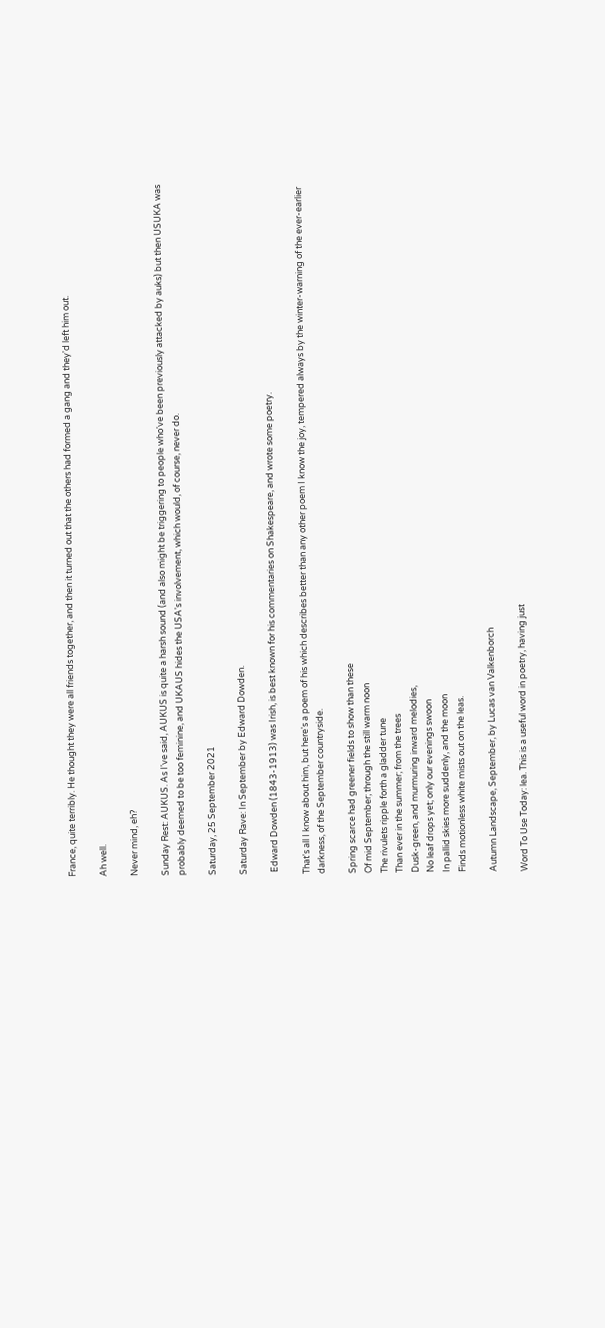France, quite terribly. He thought they were all friends together, and then it turned out that the others had formed a gang and they'd left him out.

Ah well.

Never mind, eh?

Sunday Rest: AUKUS. As I've said, AUKUS is quite a harsh sound (and also might be triggering to people who've been previously attacked by auks) but then USUKA was probably deemed to be too feminine, and UKAUS hides the USA's involvement, which would, of course, never do.

Saturday, 25 September 2021

Saturday Rave: In September by Edward Dowden.

 Edward Dowden (1843-1913) was Irish, is best known for his commentaries on Shakespeare, and wrote some poetry.

That's all I know about him, but here's a poem of his which describes better than any other poem I know the joy, tempered always by the winter-warning of the ever-earlier darkness, of the September countryside.

Spring scarce had greener fields to show than these
Of mid September; through the still warm noon
The rivulets ripple forth a gladder tune
Than ever in the summer; from the trees
Dusk-green, and murmuring inward melodies,
No leaf drops yet; only our evenings swoon
In pallid skies more suddenly, and the moon
Finds motionless white mists out on the leas.

Autumn Landscape, September, by Lucas van Valkenborch

Word To Use Today: lea. This is a useful word in poetry, having just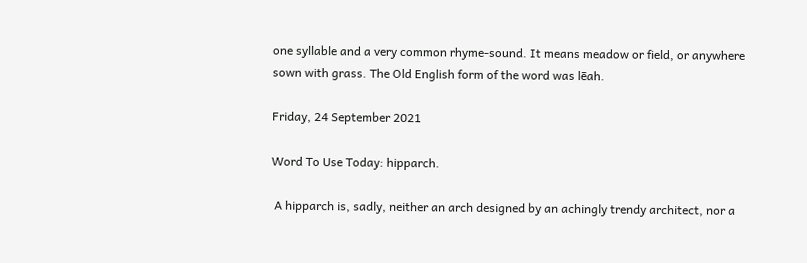one syllable and a very common rhyme-sound. It means meadow or field, or anywhere sown with grass. The Old English form of the word was lēah.

Friday, 24 September 2021

Word To Use Today: hipparch.

 A hipparch is, sadly, neither an arch designed by an achingly trendy architect, nor a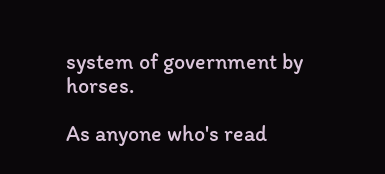system of government by horses.

As anyone who's read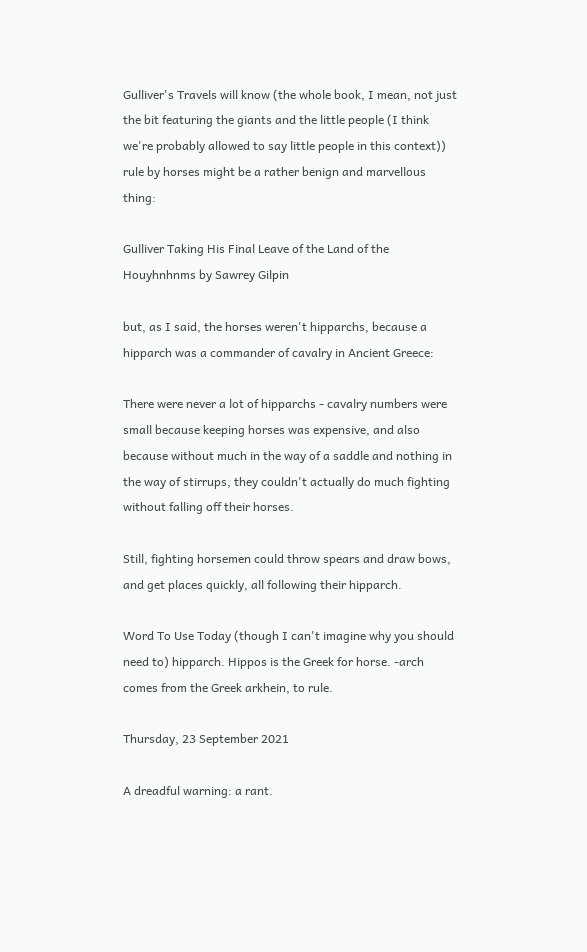Gulliver's Travels will know (the whole book, I mean, not just the bit featuring the giants and the little people (I think we're probably allowed to say little people in this context)) rule by horses might be a rather benign and marvellous thing:

Gulliver Taking His Final Leave of the Land of the Houyhnhnms by Sawrey Gilpin

but, as I said, the horses weren't hipparchs, because a hipparch was a commander of cavalry in Ancient Greece:

There were never a lot of hipparchs - cavalry numbers were small because keeping horses was expensive, and also because without much in the way of a saddle and nothing in the way of stirrups, they couldn't actually do much fighting without falling off their horses.

Still, fighting horsemen could throw spears and draw bows, and get places quickly, all following their hipparch.

Word To Use Today (though I can't imagine why you should need to) hipparch. Hippos is the Greek for horse. -arch comes from the Greek arkhein, to rule.

Thursday, 23 September 2021

A dreadful warning: a rant.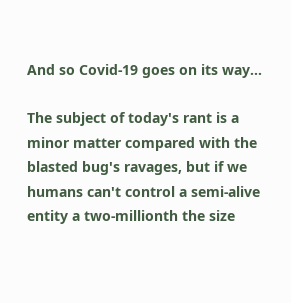And so Covid-19 goes on its way...

The subject of today's rant is a minor matter compared with the blasted bug's ravages, but if we humans can't control a semi-alive entity a two-millionth the size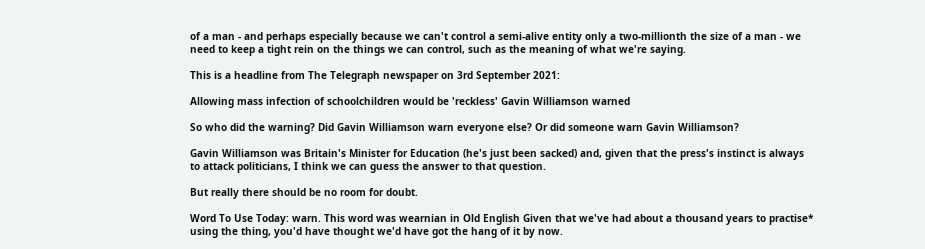of a man - and perhaps especially because we can't control a semi-alive entity only a two-millionth the size of a man - we need to keep a tight rein on the things we can control, such as the meaning of what we're saying.

This is a headline from The Telegraph newspaper on 3rd September 2021:

Allowing mass infection of schoolchildren would be 'reckless' Gavin Williamson warned

So who did the warning? Did Gavin Williamson warn everyone else? Or did someone warn Gavin Williamson?

Gavin Williamson was Britain's Minister for Education (he's just been sacked) and, given that the press's instinct is always to attack politicians, I think we can guess the answer to that question.

But really there should be no room for doubt.

Word To Use Today: warn. This word was wearnian in Old English Given that we've had about a thousand years to practise* using the thing, you'd have thought we'd have got the hang of it by now.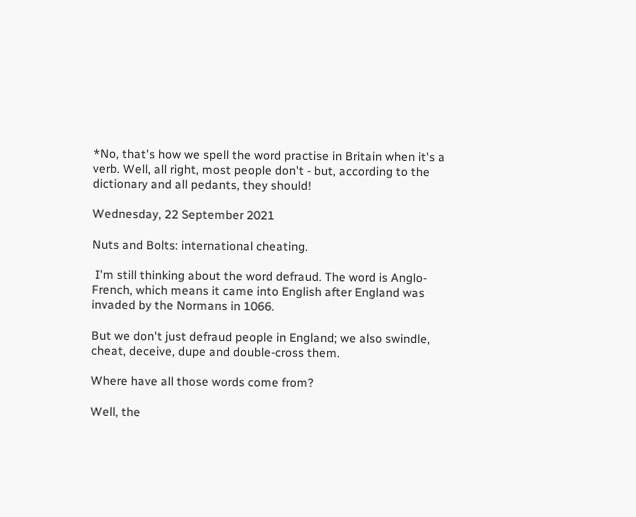*No, that's how we spell the word practise in Britain when it's a verb. Well, all right, most people don't - but, according to the dictionary and all pedants, they should!

Wednesday, 22 September 2021

Nuts and Bolts: international cheating.

 I'm still thinking about the word defraud. The word is Anglo-French, which means it came into English after England was invaded by the Normans in 1066.

But we don't just defraud people in England; we also swindle, cheat, deceive, dupe and double-cross them.

Where have all those words come from?

Well, the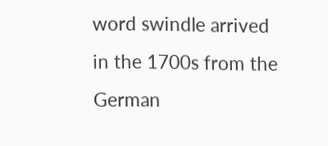word swindle arrived in the 1700s from the German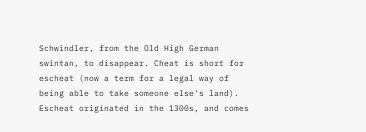Schwindler, from the Old High German swintan, to disappear. Cheat is short for escheat (now a term for a legal way of being able to take someone else's land). Escheat originated in the 1300s, and comes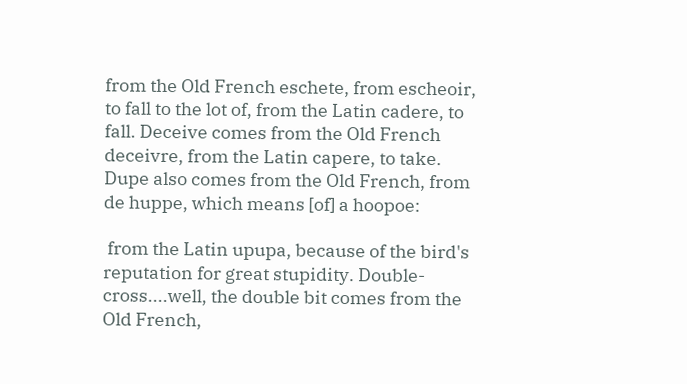from the Old French eschete, from escheoir, to fall to the lot of, from the Latin cadere, to fall. Deceive comes from the Old French deceivre, from the Latin capere, to take. Dupe also comes from the Old French, from de huppe, which means [of] a hoopoe:

 from the Latin upupa, because of the bird's reputation for great stupidity. Double-cross....well, the double bit comes from the Old French,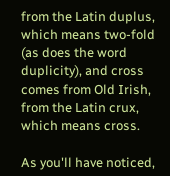from the Latin duplus, which means two-fold (as does the word duplicity), and cross comes from Old Irish, from the Latin crux, which means cross.

As you'll have noticed,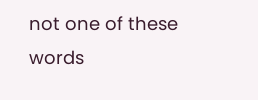not one of these words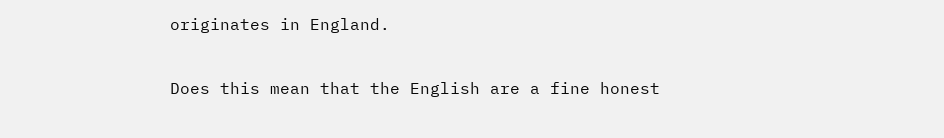originates in England.

Does this mean that the English are a fine honest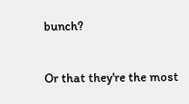bunch?

Or that they're the most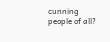cunning people of all?